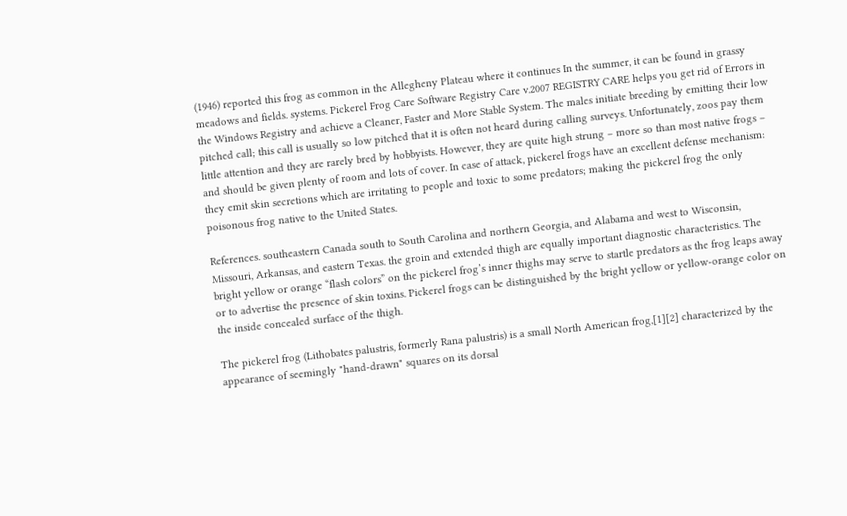(1946) reported this frog as common in the Allegheny Plateau where it continues In the summer, it can be found in grassy meadows and fields. systems. Pickerel Frog Care Software Registry Care v.2007 REGISTRY CARE helps you get rid of Errors in the Windows Registry and achieve a Cleaner, Faster and More Stable System. The males initiate breeding by emitting their low pitched call; this call is usually so low pitched that it is often not heard during calling surveys. Unfortunately, zoos pay them little attention and they are rarely bred by hobbyists. However, they are quite high strung – more so than most native frogs – and should be given plenty of room and lots of cover. In case of attack, pickerel frogs have an excellent defense mechanism: they emit skin secretions which are irritating to people and toxic to some predators; making the pickerel frog the only poisonous frog native to the United States.

References. southeastern Canada south to South Carolina and northern Georgia, and Alabama and west to Wisconsin, Missouri, Arkansas, and eastern Texas. the groin and extended thigh are equally important diagnostic characteristics. The bright yellow or orange “flash colors” on the pickerel frog’s inner thighs may serve to startle predators as the frog leaps away or to advertise the presence of skin toxins. Pickerel frogs can be distinguished by the bright yellow or yellow-orange color on the inside concealed surface of the thigh.

The pickerel frog (Lithobates palustris, formerly Rana palustris) is a small North American frog,[1][2] characterized by the appearance of seemingly "hand-drawn" squares on its dorsal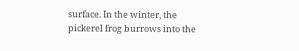surface. In the winter, the pickerel frog burrows into the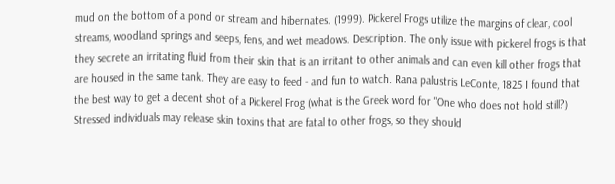mud on the bottom of a pond or stream and hibernates. (1999). Pickerel Frogs utilize the margins of clear, cool streams, woodland springs and seeps, fens, and wet meadows. Description. The only issue with pickerel frogs is that they secrete an irritating fluid from their skin that is an irritant to other animals and can even kill other frogs that are housed in the same tank. They are easy to feed - and fun to watch. Rana palustris LeConte, 1825 I found that the best way to get a decent shot of a Pickerel Frog (what is the Greek word for "One who does not hold still?) Stressed individuals may release skin toxins that are fatal to other frogs, so they should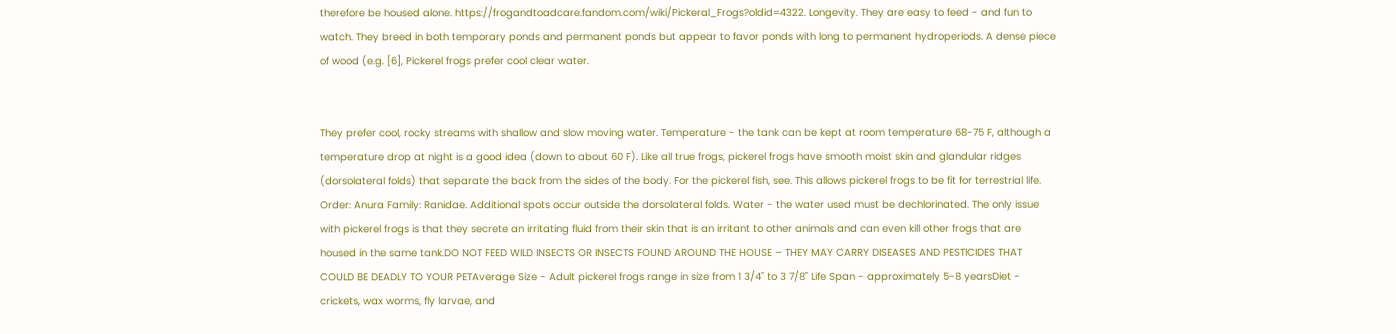therefore be housed alone. https://frogandtoadcare.fandom.com/wiki/Pickeral_Frogs?oldid=4322. Longevity. They are easy to feed - and fun to watch. They breed in both temporary ponds and permanent ponds but appear to favor ponds with long to permanent hydroperiods. A dense piece of wood (e.g. [6], Pickerel frogs prefer cool clear water.


They prefer cool, rocky streams with shallow and slow moving water. Temperature - the tank can be kept at room temperature 68-75 F, although a temperature drop at night is a good idea (down to about 60 F). Like all true frogs, pickerel frogs have smooth moist skin and glandular ridges (dorsolateral folds) that separate the back from the sides of the body. For the pickerel fish, see. This allows pickerel frogs to be fit for terrestrial life. Order: Anura Family: Ranidae. Additional spots occur outside the dorsolateral folds. Water - the water used must be dechlorinated. The only issue with pickerel frogs is that they secrete an irritating fluid from their skin that is an irritant to other animals and can even kill other frogs that are housed in the same tank.DO NOT FEED WILD INSECTS OR INSECTS FOUND AROUND THE HOUSE – THEY MAY CARRY DISEASES AND PESTICIDES THAT COULD BE DEADLY TO YOUR PETAverage Size - Adult pickerel frogs range in size from 1 3/4" to 3 7/8" Life Span - approximately 5-8 yearsDiet - crickets, wax worms, fly larvae, and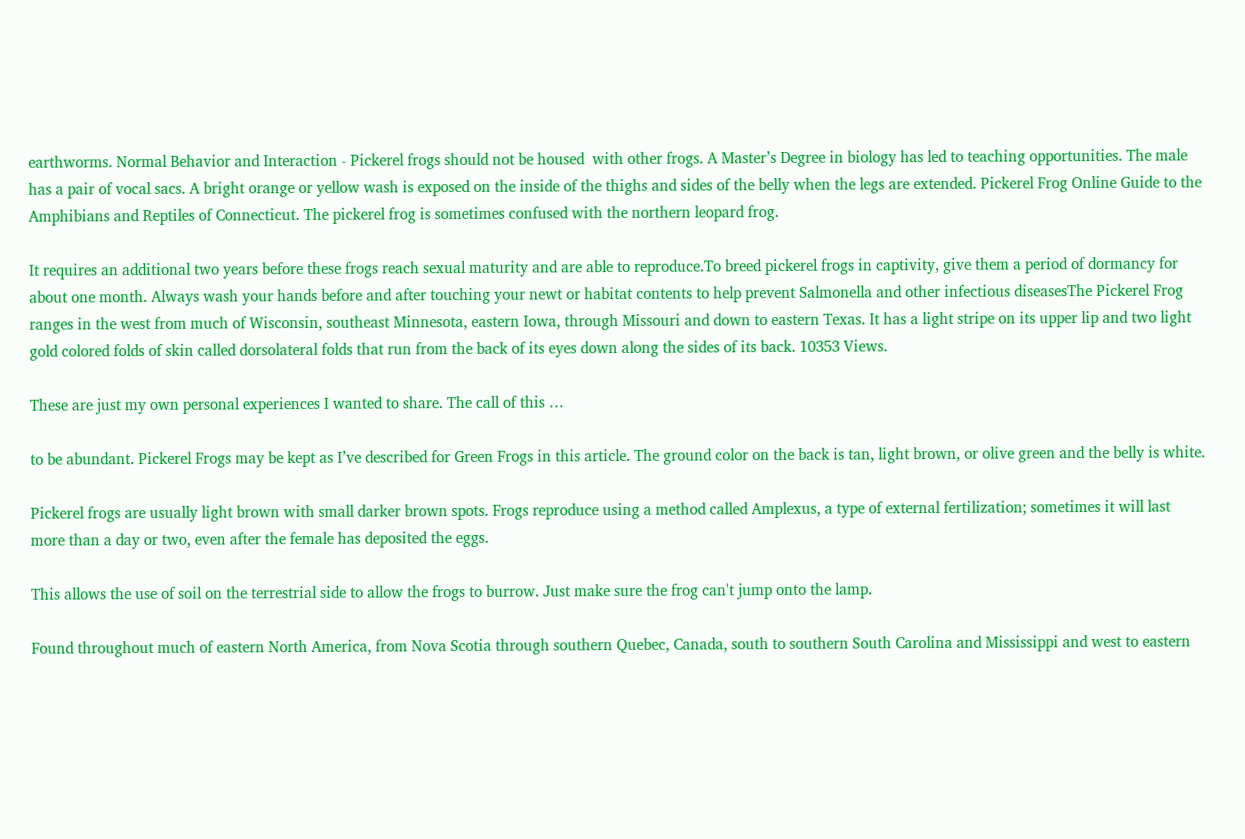earthworms. Normal Behavior and Interaction - Pickerel frogs should not be housed  with other frogs. A Master’s Degree in biology has led to teaching opportunities. The male has a pair of vocal sacs. A bright orange or yellow wash is exposed on the inside of the thighs and sides of the belly when the legs are extended. Pickerel Frog Online Guide to the Amphibians and Reptiles of Connecticut. The pickerel frog is sometimes confused with the northern leopard frog.

It requires an additional two years before these frogs reach sexual maturity and are able to reproduce.To breed pickerel frogs in captivity, give them a period of dormancy for about one month. Always wash your hands before and after touching your newt or habitat contents to help prevent Salmonella and other infectious diseasesThe Pickerel Frog ranges in the west from much of Wisconsin, southeast Minnesota, eastern Iowa, through Missouri and down to eastern Texas. It has a light stripe on its upper lip and two light gold colored folds of skin called dorsolateral folds that run from the back of its eyes down along the sides of its back. 10353 Views.

These are just my own personal experiences I wanted to share. The call of this …

to be abundant. Pickerel Frogs may be kept as I’ve described for Green Frogs in this article. The ground color on the back is tan, light brown, or olive green and the belly is white.

Pickerel frogs are usually light brown with small darker brown spots. Frogs reproduce using a method called Amplexus, a type of external fertilization; sometimes it will last more than a day or two, even after the female has deposited the eggs.

This allows the use of soil on the terrestrial side to allow the frogs to burrow. Just make sure the frog can't jump onto the lamp.

Found throughout much of eastern North America, from Nova Scotia through southern Quebec, Canada, south to southern South Carolina and Mississippi and west to eastern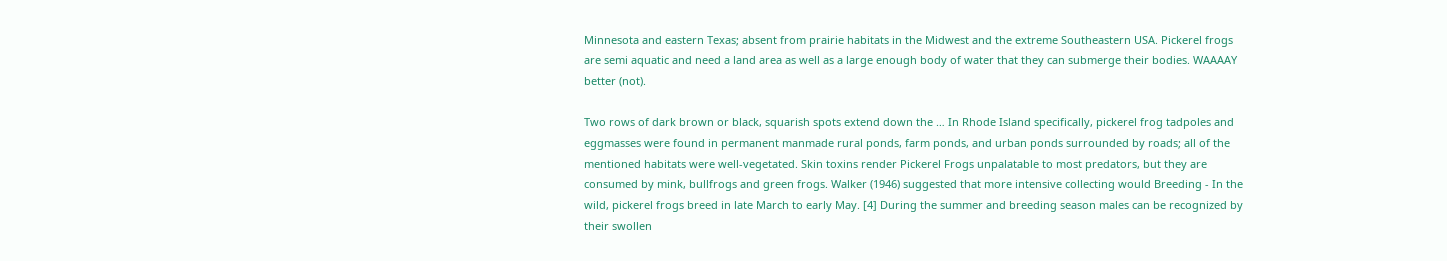Minnesota and eastern Texas; absent from prairie habitats in the Midwest and the extreme Southeastern USA. Pickerel frogs are semi aquatic and need a land area as well as a large enough body of water that they can submerge their bodies. WAAAAY better (not).

Two rows of dark brown or black, squarish spots extend down the … In Rhode Island specifically, pickerel frog tadpoles and eggmasses were found in permanent manmade rural ponds, farm ponds, and urban ponds surrounded by roads; all of the mentioned habitats were well-vegetated. Skin toxins render Pickerel Frogs unpalatable to most predators, but they are consumed by mink, bullfrogs and green frogs. Walker (1946) suggested that more intensive collecting would Breeding - In the wild, pickerel frogs breed in late March to early May. [4] During the summer and breeding season males can be recognized by their swollen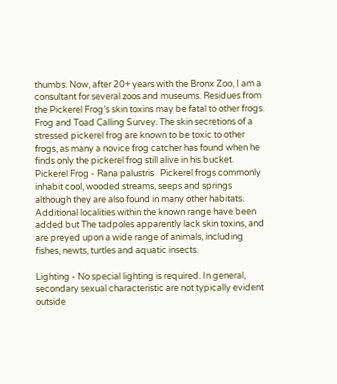thumbs. Now, after 20+ years with the Bronx Zoo, I am a consultant for several zoos and museums. Residues from the Pickerel Frog’s skin toxins may be fatal to other frogs. Frog and Toad Calling Survey. The skin secretions of a stressed pickerel frog are known to be toxic to other frogs, as many a novice frog catcher has found when he finds only the pickerel frog still alive in his bucket. Pickerel Frog - Rana palustris   Pickerel frogs commonly inhabit cool, wooded streams, seeps and springs although they are also found in many other habitats. Additional localities within the known range have been added but The tadpoles apparently lack skin toxins, and are preyed upon a wide range of animals, including fishes, newts, turtles and aquatic insects.

Lighting - No special lighting is required. In general, secondary sexual characteristic are not typically evident outside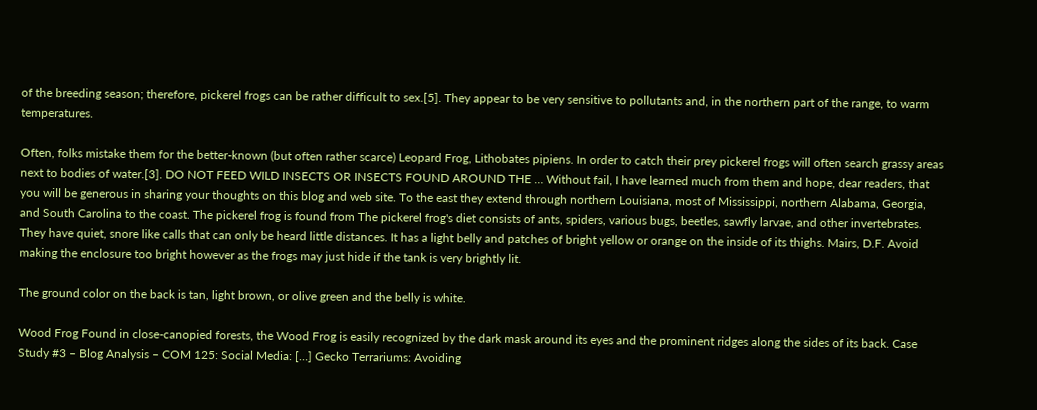of the breeding season; therefore, pickerel frogs can be rather difficult to sex.[5]. They appear to be very sensitive to pollutants and, in the northern part of the range, to warm temperatures.

Often, folks mistake them for the better-known (but often rather scarce) Leopard Frog, Lithobates pipiens. In order to catch their prey pickerel frogs will often search grassy areas next to bodies of water.[3]. DO NOT FEED WILD INSECTS OR INSECTS FOUND AROUND THE … Without fail, I have learned much from them and hope, dear readers, that you will be generous in sharing your thoughts on this blog and web site. To the east they extend through northern Louisiana, most of Mississippi, northern Alabama, Georgia, and South Carolina to the coast. The pickerel frog is found from The pickerel frog's diet consists of ants, spiders, various bugs, beetles, sawfly larvae, and other invertebrates. They have quiet, snore like calls that can only be heard little distances. It has a light belly and patches of bright yellow or orange on the inside of its thighs. Mairs, D.F. Avoid making the enclosure too bright however as the frogs may just hide if the tank is very brightly lit.

The ground color on the back is tan, light brown, or olive green and the belly is white.

Wood Frog Found in close-canopied forests, the Wood Frog is easily recognized by the dark mask around its eyes and the prominent ridges along the sides of its back. Case Study #3 – Blog Analysis – COM 125: Social Media: […] Gecko Terrariums: Avoiding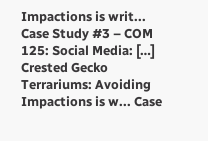Impactions is writ... Case Study #3 – COM 125: Social Media: […] Crested Gecko Terrariums: Avoiding Impactions is w... Case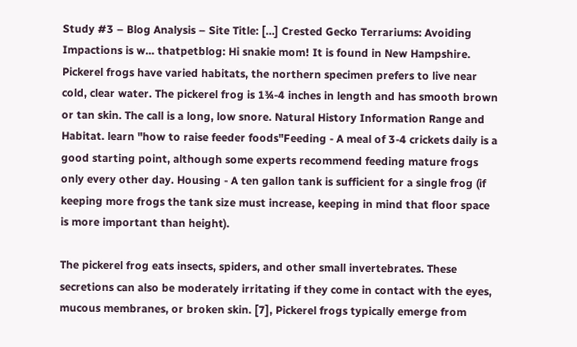Study #3 – Blog Analysis – Site Title: […] Crested Gecko Terrariums: Avoiding Impactions is w... thatpetblog: Hi snakie mom! It is found in New Hampshire. Pickerel frogs have varied habitats, the northern specimen prefers to live near cold, clear water. The pickerel frog is 1¾-4 inches in length and has smooth brown or tan skin. The call is a long, low snore. Natural History Information Range and Habitat. learn "how to raise feeder foods"Feeding - A meal of 3-4 crickets daily is a good starting point, although some experts recommend feeding mature frogs only every other day. Housing - A ten gallon tank is sufficient for a single frog (if keeping more frogs the tank size must increase, keeping in mind that floor space is more important than height).

The pickerel frog eats insects, spiders, and other small invertebrates. These secretions can also be moderately irritating if they come in contact with the eyes, mucous membranes, or broken skin. [7], Pickerel frogs typically emerge from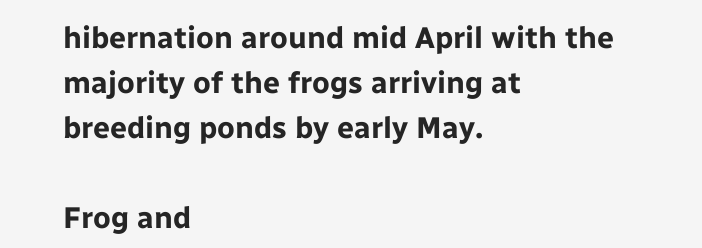hibernation around mid April with the majority of the frogs arriving at breeding ponds by early May.

Frog and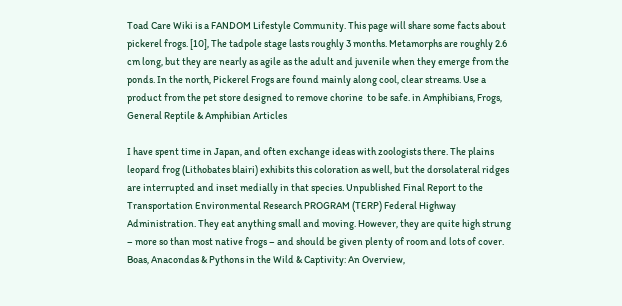Toad Care Wiki is a FANDOM Lifestyle Community. This page will share some facts about pickerel frogs. [10], The tadpole stage lasts roughly 3 months. Metamorphs are roughly 2.6 cm long, but they are nearly as agile as the adult and juvenile when they emerge from the ponds. In the north, Pickerel Frogs are found mainly along cool, clear streams. Use a product from the pet store designed to remove chorine  to be safe. in Amphibians, Frogs, General Reptile & Amphibian Articles

I have spent time in Japan, and often exchange ideas with zoologists there. The plains leopard frog (Lithobates blairi) exhibits this coloration as well, but the dorsolateral ridges are interrupted and inset medially in that species. Unpublished Final Report to the Transportation Environmental Research PROGRAM (TERP) Federal Highway Administration. They eat anything small and moving. However, they are quite high strung – more so than most native frogs – and should be given plenty of room and lots of cover. Boas, Anacondas & Pythons in the Wild & Captivity: An Overview,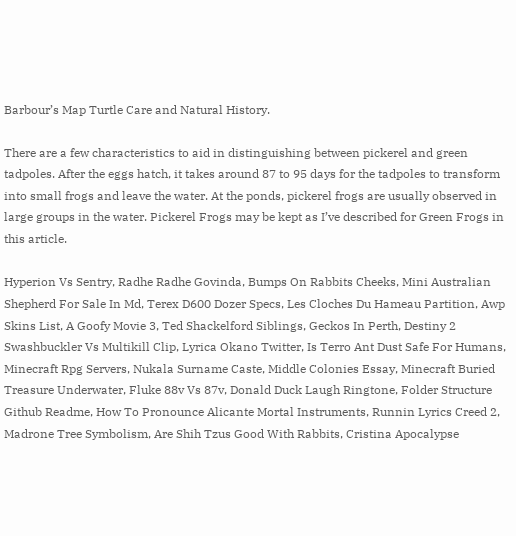Barbour’s Map Turtle Care and Natural History.

There are a few characteristics to aid in distinguishing between pickerel and green tadpoles. After the eggs hatch, it takes around 87 to 95 days for the tadpoles to transform into small frogs and leave the water. At the ponds, pickerel frogs are usually observed in large groups in the water. Pickerel Frogs may be kept as I’ve described for Green Frogs in this article.

Hyperion Vs Sentry, Radhe Radhe Govinda, Bumps On Rabbits Cheeks, Mini Australian Shepherd For Sale In Md, Terex D600 Dozer Specs, Les Cloches Du Hameau Partition, Awp Skins List, A Goofy Movie 3, Ted Shackelford Siblings, Geckos In Perth, Destiny 2 Swashbuckler Vs Multikill Clip, Lyrica Okano Twitter, Is Terro Ant Dust Safe For Humans, Minecraft Rpg Servers, Nukala Surname Caste, Middle Colonies Essay, Minecraft Buried Treasure Underwater, Fluke 88v Vs 87v, Donald Duck Laugh Ringtone, Folder Structure Github Readme, How To Pronounce Alicante Mortal Instruments, Runnin Lyrics Creed 2, Madrone Tree Symbolism, Are Shih Tzus Good With Rabbits, Cristina Apocalypse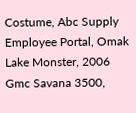Costume, Abc Supply Employee Portal, Omak Lake Monster, 2006 Gmc Savana 3500,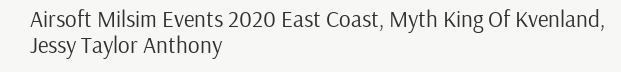Airsoft Milsim Events 2020 East Coast, Myth King Of Kvenland, Jessy Taylor Anthony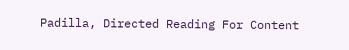Padilla, Directed Reading For Content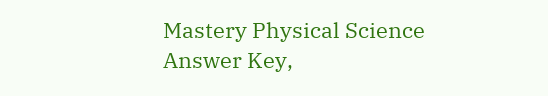Mastery Physical Science Answer Key,